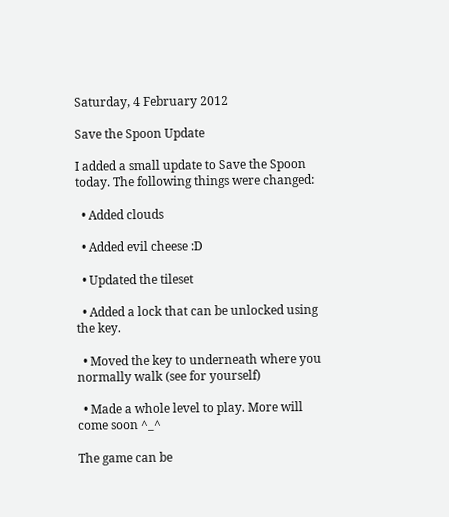Saturday, 4 February 2012

Save the Spoon Update

I added a small update to Save the Spoon today. The following things were changed:

  • Added clouds

  • Added evil cheese :D

  • Updated the tileset

  • Added a lock that can be unlocked using the key.

  • Moved the key to underneath where you normally walk (see for yourself)

  • Made a whole level to play. More will come soon ^_^

The game can be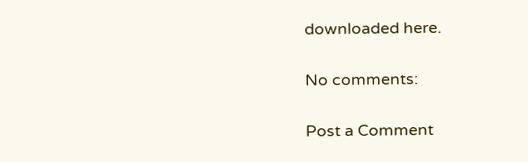downloaded here.

No comments:

Post a Comment